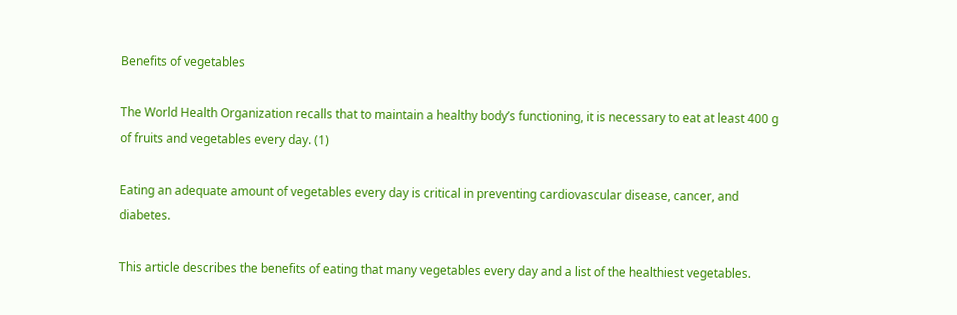Benefits of vegetables

The World Health Organization recalls that to maintain a healthy body’s functioning, it is necessary to eat at least 400 g of fruits and vegetables every day. (1)

Eating an adequate amount of vegetables every day is critical in preventing cardiovascular disease, cancer, and diabetes.

This article describes the benefits of eating that many vegetables every day and a list of the healthiest vegetables.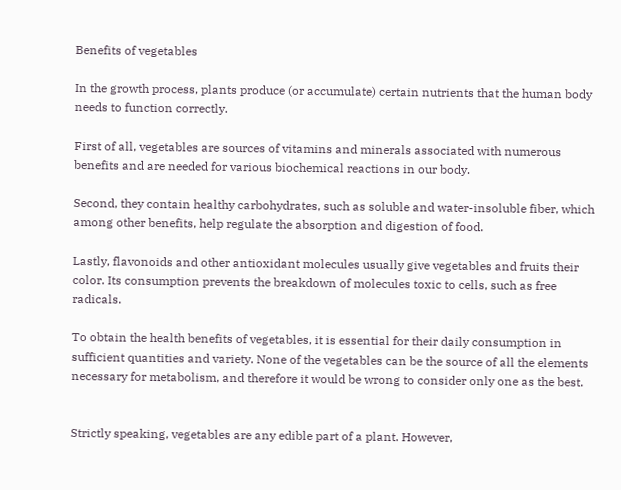Benefits of vegetables

In the growth process, plants produce (or accumulate) certain nutrients that the human body needs to function correctly.

First of all, vegetables are sources of vitamins and minerals associated with numerous benefits and are needed for various biochemical reactions in our body.

Second, they contain healthy carbohydrates, such as soluble and water-insoluble fiber, which among other benefits, help regulate the absorption and digestion of food.

Lastly, flavonoids and other antioxidant molecules usually give vegetables and fruits their color. Its consumption prevents the breakdown of molecules toxic to cells, such as free radicals.

To obtain the health benefits of vegetables, it is essential for their daily consumption in sufficient quantities and variety. None of the vegetables can be the source of all the elements necessary for metabolism, and therefore it would be wrong to consider only one as the best.


Strictly speaking, vegetables are any edible part of a plant. However,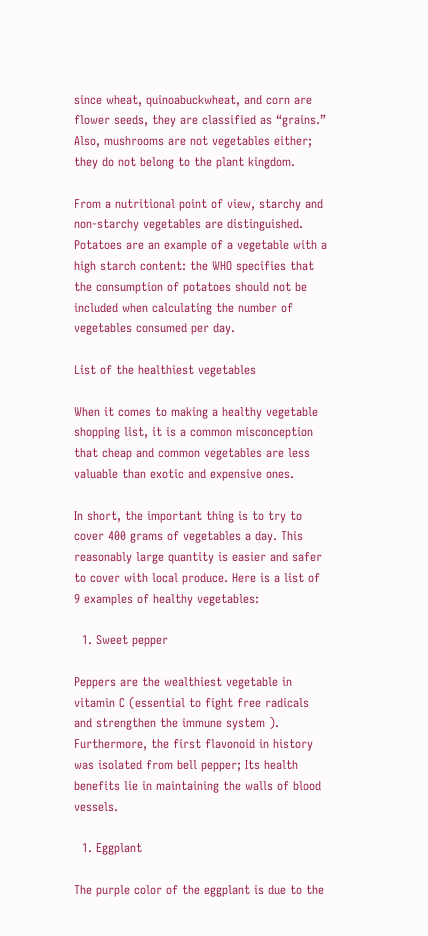since wheat, quinoabuckwheat, and corn are flower seeds, they are classified as “grains.” Also, mushrooms are not vegetables either; they do not belong to the plant kingdom.

From a nutritional point of view, starchy and non-starchy vegetables are distinguished. Potatoes are an example of a vegetable with a high starch content: the WHO specifies that the consumption of potatoes should not be included when calculating the number of vegetables consumed per day.

List of the healthiest vegetables

When it comes to making a healthy vegetable shopping list, it is a common misconception that cheap and common vegetables are less valuable than exotic and expensive ones.

In short, the important thing is to try to cover 400 grams of vegetables a day. This reasonably large quantity is easier and safer to cover with local produce. Here is a list of 9 examples of healthy vegetables:

  1. Sweet pepper

Peppers are the wealthiest vegetable in vitamin C (essential to fight free radicals and strengthen the immune system ). Furthermore, the first flavonoid in history was isolated from bell pepper; Its health benefits lie in maintaining the walls of blood vessels.

  1. Eggplant

The purple color of the eggplant is due to the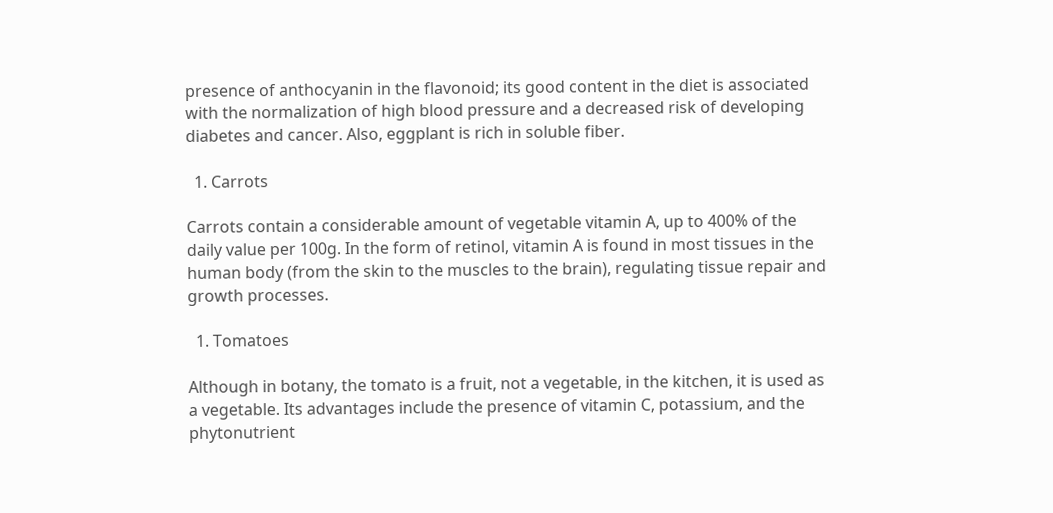presence of anthocyanin in the flavonoid; its good content in the diet is associated with the normalization of high blood pressure and a decreased risk of developing diabetes and cancer. Also, eggplant is rich in soluble fiber.

  1. Carrots

Carrots contain a considerable amount of vegetable vitamin A, up to 400% of the daily value per 100g. In the form of retinol, vitamin A is found in most tissues in the human body (from the skin to the muscles to the brain), regulating tissue repair and growth processes.

  1. Tomatoes

Although in botany, the tomato is a fruit, not a vegetable, in the kitchen, it is used as a vegetable. Its advantages include the presence of vitamin C, potassium, and the phytonutrient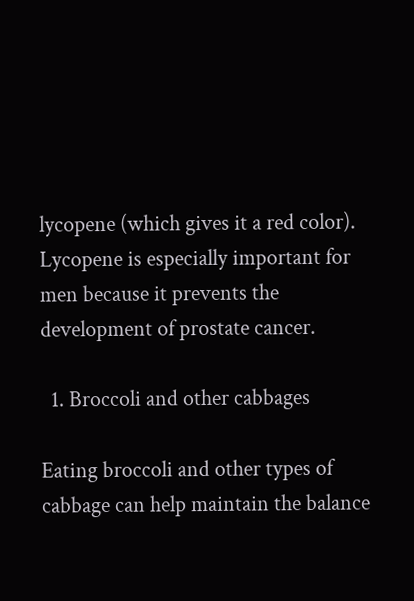lycopene (which gives it a red color). Lycopene is especially important for men because it prevents the development of prostate cancer.

  1. Broccoli and other cabbages

Eating broccoli and other types of cabbage can help maintain the balance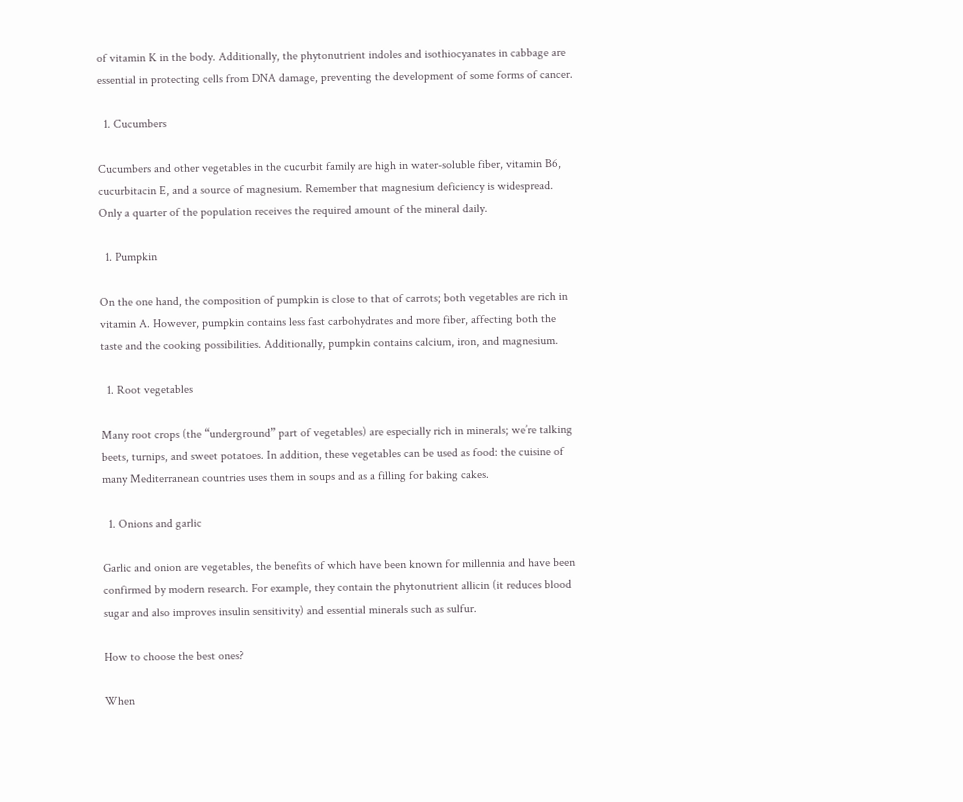of vitamin K in the body. Additionally, the phytonutrient indoles and isothiocyanates in cabbage are essential in protecting cells from DNA damage, preventing the development of some forms of cancer.

  1. Cucumbers

Cucumbers and other vegetables in the cucurbit family are high in water-soluble fiber, vitamin B6, cucurbitacin E, and a source of magnesium. Remember that magnesium deficiency is widespread. Only a quarter of the population receives the required amount of the mineral daily.

  1. Pumpkin

On the one hand, the composition of pumpkin is close to that of carrots; both vegetables are rich in vitamin A. However, pumpkin contains less fast carbohydrates and more fiber, affecting both the taste and the cooking possibilities. Additionally, pumpkin contains calcium, iron, and magnesium.

  1. Root vegetables

Many root crops (the “underground” part of vegetables) are especially rich in minerals; we’re talking beets, turnips, and sweet potatoes. In addition, these vegetables can be used as food: the cuisine of many Mediterranean countries uses them in soups and as a filling for baking cakes.

  1. Onions and garlic

Garlic and onion are vegetables, the benefits of which have been known for millennia and have been confirmed by modern research. For example, they contain the phytonutrient allicin (it reduces blood sugar and also improves insulin sensitivity) and essential minerals such as sulfur.

How to choose the best ones?

When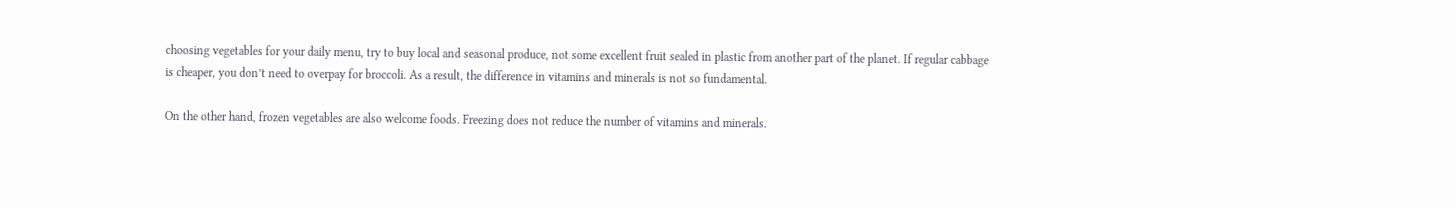choosing vegetables for your daily menu, try to buy local and seasonal produce, not some excellent fruit sealed in plastic from another part of the planet. If regular cabbage is cheaper, you don’t need to overpay for broccoli. As a result, the difference in vitamins and minerals is not so fundamental.

On the other hand, frozen vegetables are also welcome foods. Freezing does not reduce the number of vitamins and minerals.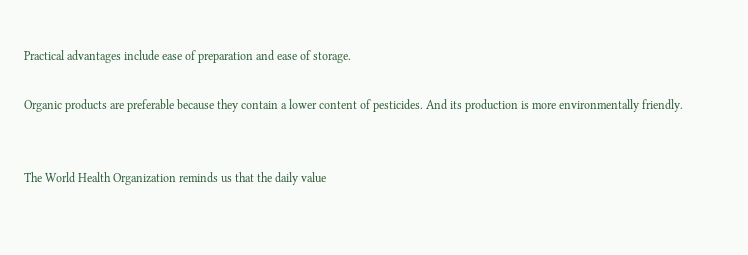Practical advantages include ease of preparation and ease of storage.

Organic products are preferable because they contain a lower content of pesticides. And its production is more environmentally friendly.


The World Health Organization reminds us that the daily value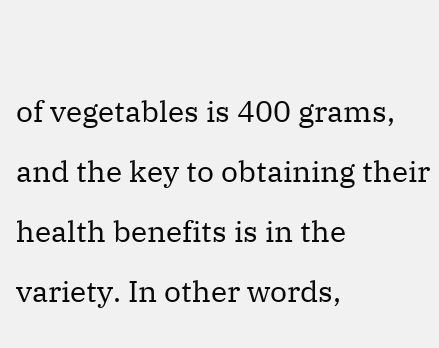of vegetables is 400 grams, and the key to obtaining their health benefits is in the variety. In other words,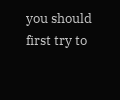you should first try to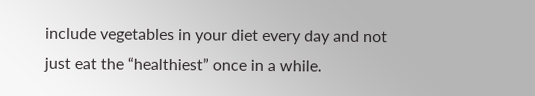include vegetables in your diet every day and not just eat the “healthiest” once in a while.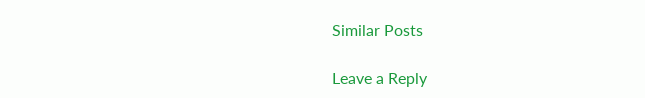Similar Posts

Leave a Reply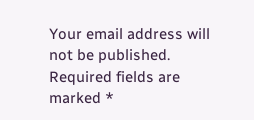Your email address will not be published. Required fields are marked *